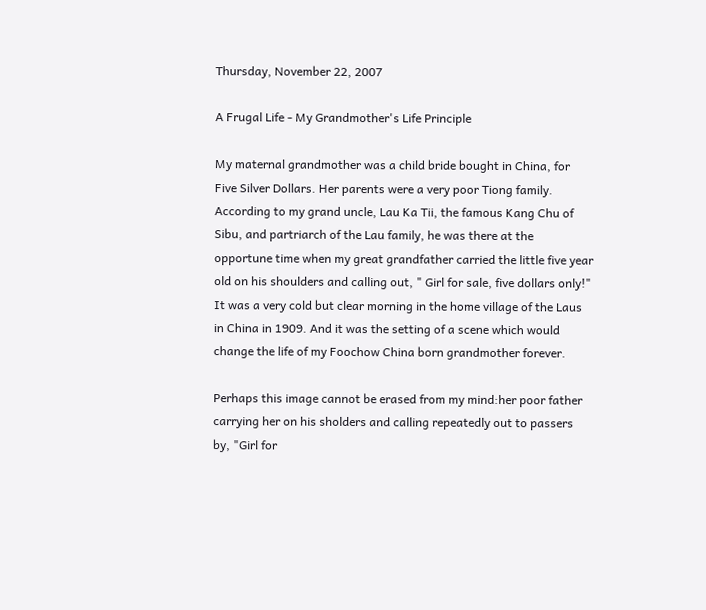Thursday, November 22, 2007

A Frugal Life - My Grandmother's Life Principle

My maternal grandmother was a child bride bought in China, for Five Silver Dollars. Her parents were a very poor Tiong family. According to my grand uncle, Lau Ka Tii, the famous Kang Chu of Sibu, and partriarch of the Lau family, he was there at the opportune time when my great grandfather carried the little five year old on his shoulders and calling out, " Girl for sale, five dollars only!" It was a very cold but clear morning in the home village of the Laus in China in 1909. And it was the setting of a scene which would change the life of my Foochow China born grandmother forever.

Perhaps this image cannot be erased from my mind:her poor father carrying her on his sholders and calling repeatedly out to passers by, "Girl for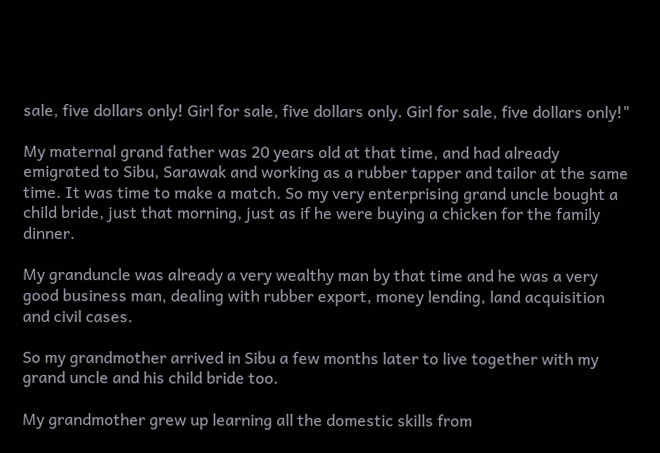sale, five dollars only! Girl for sale, five dollars only. Girl for sale, five dollars only!"

My maternal grand father was 20 years old at that time, and had already emigrated to Sibu, Sarawak and working as a rubber tapper and tailor at the same time. It was time to make a match. So my very enterprising grand uncle bought a child bride, just that morning, just as if he were buying a chicken for the family dinner.

My granduncle was already a very wealthy man by that time and he was a very good business man, dealing with rubber export, money lending, land acquisition and civil cases.

So my grandmother arrived in Sibu a few months later to live together with my grand uncle and his child bride too.

My grandmother grew up learning all the domestic skills from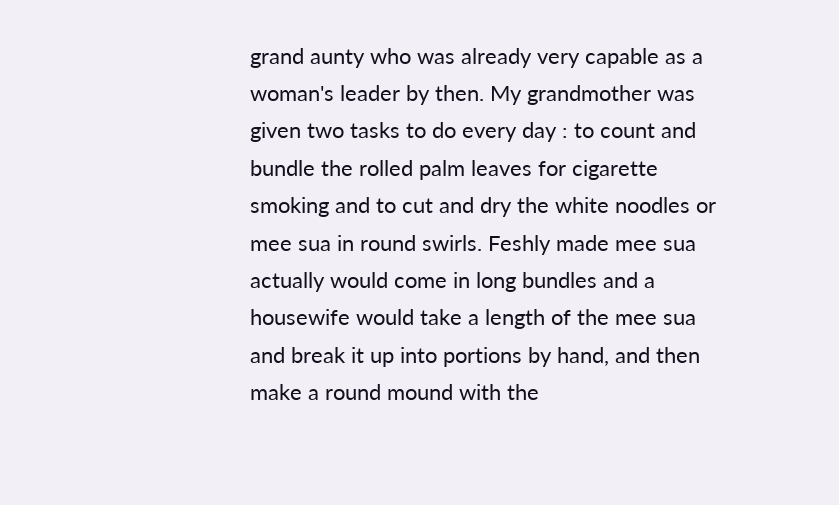grand aunty who was already very capable as a woman's leader by then. My grandmother was given two tasks to do every day : to count and bundle the rolled palm leaves for cigarette smoking and to cut and dry the white noodles or mee sua in round swirls. Feshly made mee sua actually would come in long bundles and a housewife would take a length of the mee sua and break it up into portions by hand, and then make a round mound with the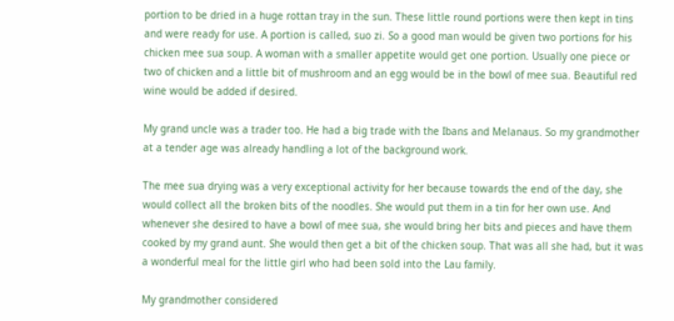portion to be dried in a huge rottan tray in the sun. These little round portions were then kept in tins and were ready for use. A portion is called, suo zi. So a good man would be given two portions for his chicken mee sua soup. A woman with a smaller appetite would get one portion. Usually one piece or two of chicken and a little bit of mushroom and an egg would be in the bowl of mee sua. Beautiful red wine would be added if desired.

My grand uncle was a trader too. He had a big trade with the Ibans and Melanaus. So my grandmother at a tender age was already handling a lot of the background work.

The mee sua drying was a very exceptional activity for her because towards the end of the day, she would collect all the broken bits of the noodles. She would put them in a tin for her own use. And whenever she desired to have a bowl of mee sua, she would bring her bits and pieces and have them cooked by my grand aunt. She would then get a bit of the chicken soup. That was all she had, but it was a wonderful meal for the little girl who had been sold into the Lau family.

My grandmother considered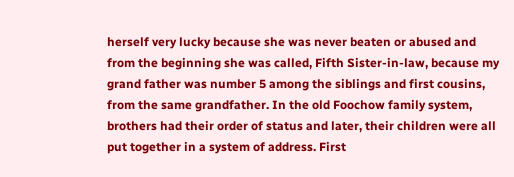herself very lucky because she was never beaten or abused and from the beginning she was called, Fifth Sister-in-law, because my grand father was number 5 among the siblings and first cousins, from the same grandfather. In the old Foochow family system, brothers had their order of status and later, their children were all put together in a system of address. First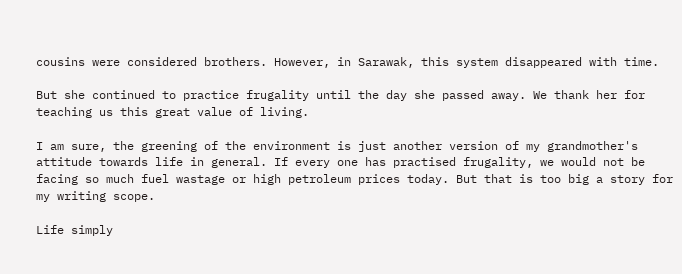cousins were considered brothers. However, in Sarawak, this system disappeared with time.

But she continued to practice frugality until the day she passed away. We thank her for teaching us this great value of living.

I am sure, the greening of the environment is just another version of my grandmother's attitude towards life in general. If every one has practised frugality, we would not be facing so much fuel wastage or high petroleum prices today. But that is too big a story for my writing scope.

Life simply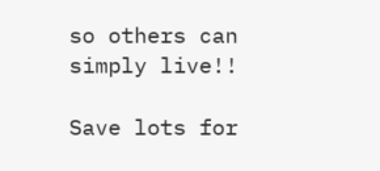so others can simply live!!

Save lots for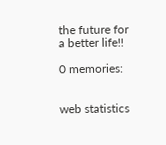the future for a better life!!

0 memories:


web statistics